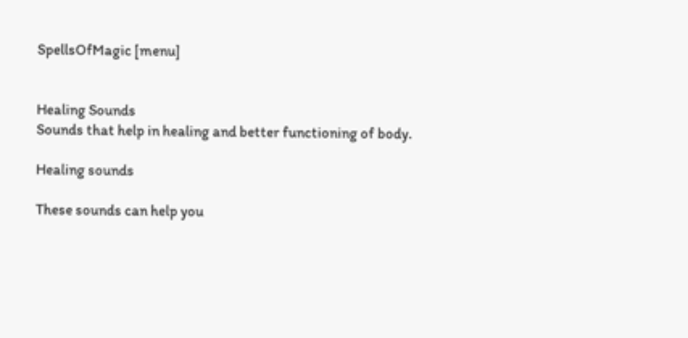SpellsOfMagic [menu]


Healing Sounds
Sounds that help in healing and better functioning of body.

Healing sounds

These sounds can help you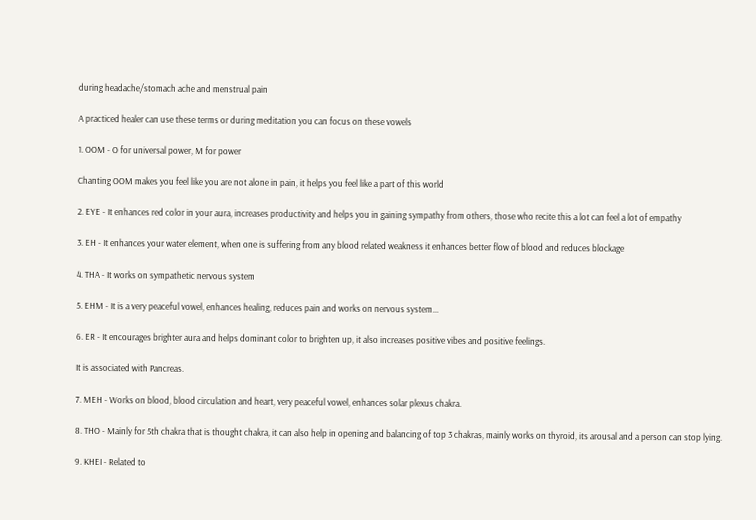during headache/stomach ache and menstrual pain

A practiced healer can use these terms or during meditation you can focus on these vowels

1. OOM - O for universal power, M for power

Chanting OOM makes you feel like you are not alone in pain, it helps you feel like a part of this world

2. EYE - It enhances red color in your aura, increases productivity and helps you in gaining sympathy from others, those who recite this a lot can feel a lot of empathy

3. EH - It enhances your water element, when one is suffering from any blood related weakness it enhances better flow of blood and reduces blockage

4. THA - It works on sympathetic nervous system

5. EHM - It is a very peaceful vowel, enhances healing, reduces pain and works on nervous system...

6. ER - It encourages brighter aura and helps dominant color to brighten up, it also increases positive vibes and positive feelings.

It is associated with Pancreas.

7. MEH - Works on blood, blood circulation and heart, very peaceful vowel, enhances solar plexus chakra.

8. THO - Mainly for 5th chakra that is thought chakra, it can also help in opening and balancing of top 3 chakras, mainly works on thyroid, its arousal and a person can stop lying.

9. KHEI - Related to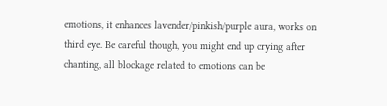emotions, it enhances lavender/pinkish/purple aura, works on third eye. Be careful though, you might end up crying after chanting, all blockage related to emotions can be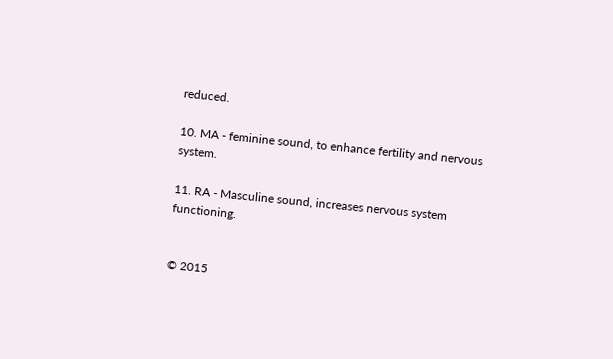reduced.

10. MA - feminine sound, to enhance fertility and nervous system.

11. RA - Masculine sound, increases nervous system functioning.


© 2015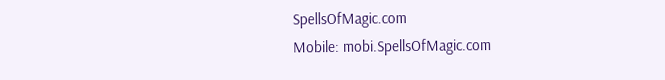SpellsOfMagic.com
Mobile: mobi.SpellsOfMagic.com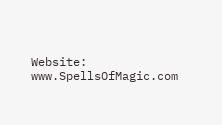Website: www.SpellsOfMagic.com